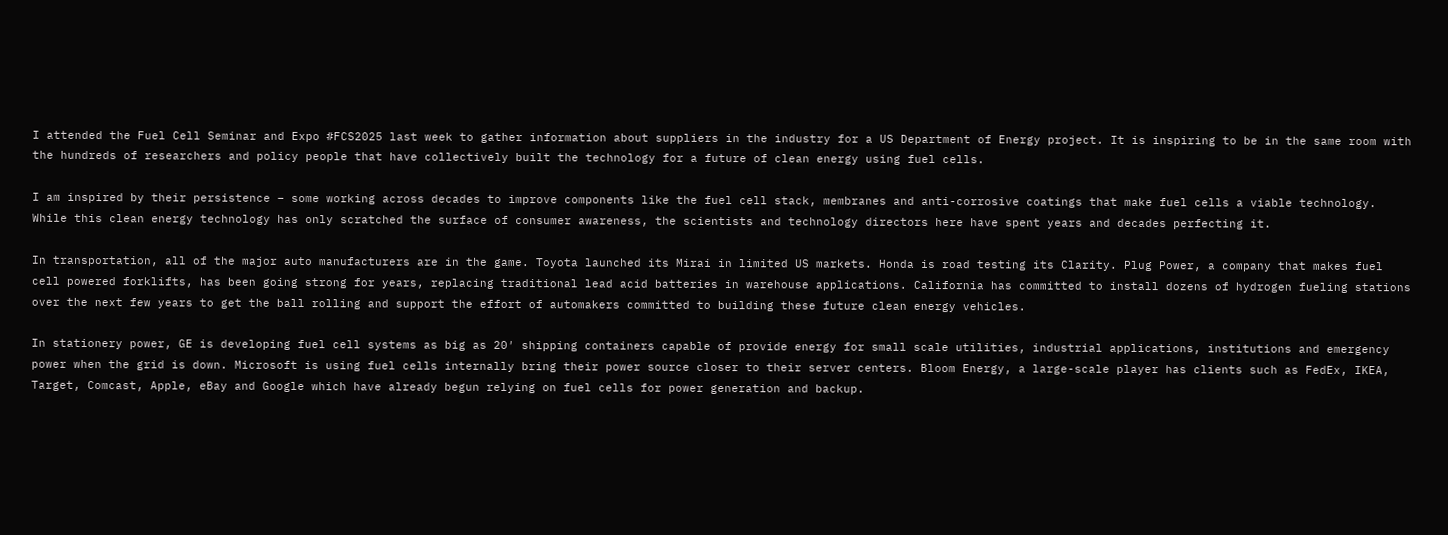I attended the Fuel Cell Seminar and Expo #FCS2025 last week to gather information about suppliers in the industry for a US Department of Energy project. It is inspiring to be in the same room with the hundreds of researchers and policy people that have collectively built the technology for a future of clean energy using fuel cells.

I am inspired by their persistence – some working across decades to improve components like the fuel cell stack, membranes and anti-corrosive coatings that make fuel cells a viable technology. While this clean energy technology has only scratched the surface of consumer awareness, the scientists and technology directors here have spent years and decades perfecting it.

In transportation, all of the major auto manufacturers are in the game. Toyota launched its Mirai in limited US markets. Honda is road testing its Clarity. Plug Power, a company that makes fuel cell powered forklifts, has been going strong for years, replacing traditional lead acid batteries in warehouse applications. California has committed to install dozens of hydrogen fueling stations over the next few years to get the ball rolling and support the effort of automakers committed to building these future clean energy vehicles.

In stationery power, GE is developing fuel cell systems as big as 20′ shipping containers capable of provide energy for small scale utilities, industrial applications, institutions and emergency power when the grid is down. Microsoft is using fuel cells internally bring their power source closer to their server centers. Bloom Energy, a large-scale player has clients such as FedEx, IKEA, Target, Comcast, Apple, eBay and Google which have already begun relying on fuel cells for power generation and backup.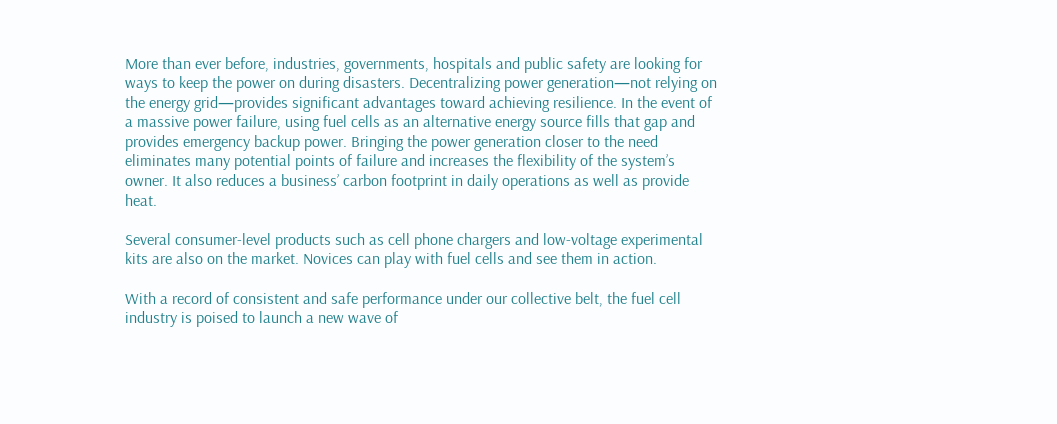More than ever before, industries, governments, hospitals and public safety are looking for ways to keep the power on during disasters. Decentralizing power generation—not relying on the energy grid—provides significant advantages toward achieving resilience. In the event of a massive power failure, using fuel cells as an alternative energy source fills that gap and provides emergency backup power. Bringing the power generation closer to the need eliminates many potential points of failure and increases the flexibility of the system’s owner. It also reduces a business’ carbon footprint in daily operations as well as provide heat.

Several consumer-level products such as cell phone chargers and low-voltage experimental kits are also on the market. Novices can play with fuel cells and see them in action.

With a record of consistent and safe performance under our collective belt, the fuel cell industry is poised to launch a new wave of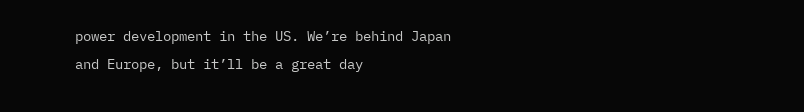power development in the US. We’re behind Japan and Europe, but it’ll be a great day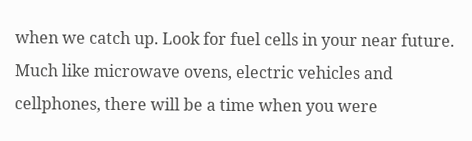when we catch up. Look for fuel cells in your near future. Much like microwave ovens, electric vehicles and cellphones, there will be a time when you were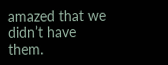amazed that we didn’t have them.